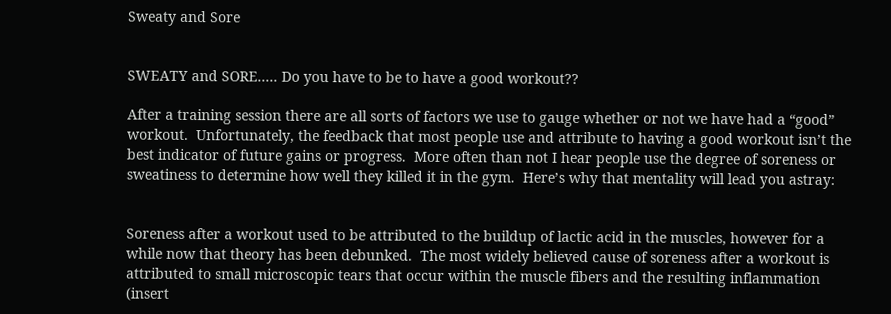Sweaty and Sore


SWEATY and SORE..... Do you have to be to have a good workout??

After a training session there are all sorts of factors we use to gauge whether or not we have had a “good” workout.  Unfortunately, the feedback that most people use and attribute to having a good workout isn’t the best indicator of future gains or progress.  More often than not I hear people use the degree of soreness or sweatiness to determine how well they killed it in the gym.  Here’s why that mentality will lead you astray:


Soreness after a workout used to be attributed to the buildup of lactic acid in the muscles, however for a while now that theory has been debunked.  The most widely believed cause of soreness after a workout is attributed to small microscopic tears that occur within the muscle fibers and the resulting inflammation (insert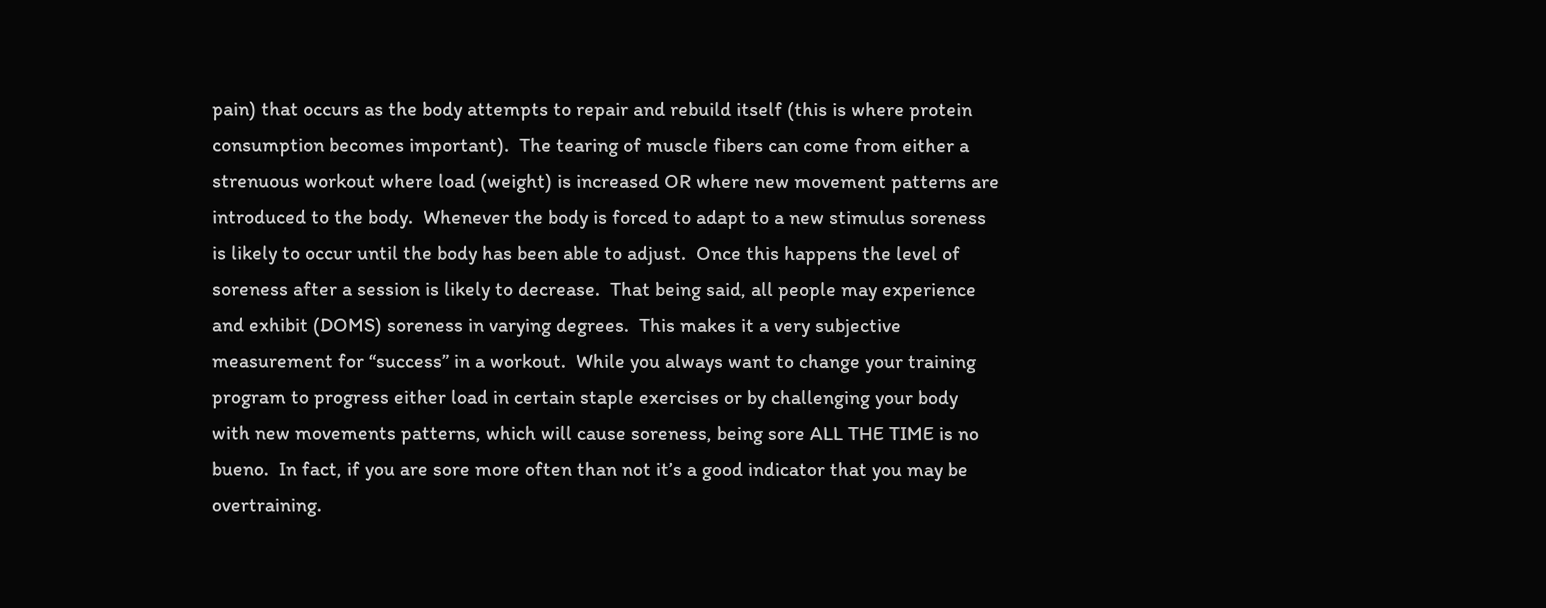pain) that occurs as the body attempts to repair and rebuild itself (this is where protein consumption becomes important).  The tearing of muscle fibers can come from either a strenuous workout where load (weight) is increased OR where new movement patterns are introduced to the body.  Whenever the body is forced to adapt to a new stimulus soreness is likely to occur until the body has been able to adjust.  Once this happens the level of soreness after a session is likely to decrease.  That being said, all people may experience and exhibit (DOMS) soreness in varying degrees.  This makes it a very subjective measurement for “success” in a workout.  While you always want to change your training program to progress either load in certain staple exercises or by challenging your body with new movements patterns, which will cause soreness, being sore ALL THE TIME is no bueno.  In fact, if you are sore more often than not it’s a good indicator that you may be overtraining.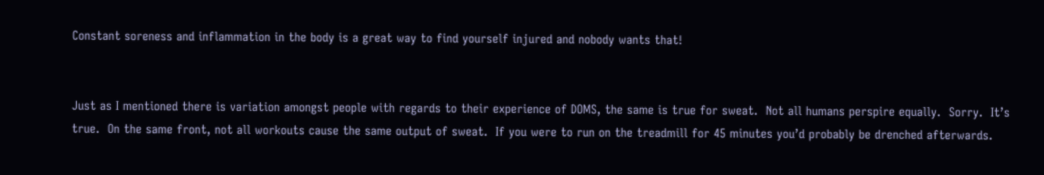Constant soreness and inflammation in the body is a great way to find yourself injured and nobody wants that!


Just as I mentioned there is variation amongst people with regards to their experience of DOMS, the same is true for sweat.  Not all humans perspire equally.  Sorry.  It’s true.  On the same front, not all workouts cause the same output of sweat.  If you were to run on the treadmill for 45 minutes you’d probably be drenched afterwards.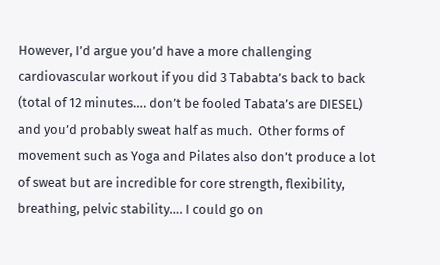However, I’d argue you’d have a more challenging cardiovascular workout if you did 3 Tababta’s back to back (total of 12 minutes…. don’t be fooled Tabata’s are DIESEL) and you’d probably sweat half as much.  Other forms of movement such as Yoga and Pilates also don’t produce a lot of sweat but are incredible for core strength, flexibility, breathing, pelvic stability…. I could go on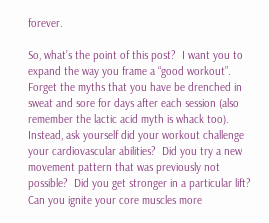forever.

So, what’s the point of this post?  I want you to expand the way you frame a “good workout”.  Forget the myths that you have be drenched in sweat and sore for days after each session (also remember the lactic acid myth is whack too).  Instead, ask yourself did your workout challenge your cardiovascular abilities?  Did you try a new movement pattern that was previously not possible?  Did you get stronger in a particular lift? Can you ignite your core muscles more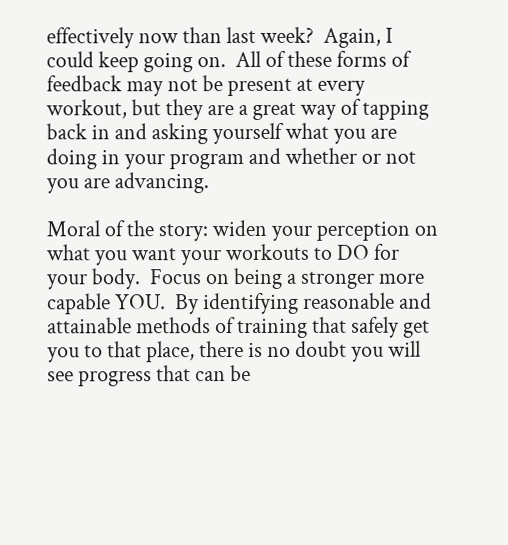effectively now than last week?  Again, I could keep going on.  All of these forms of feedback may not be present at every workout, but they are a great way of tapping back in and asking yourself what you are doing in your program and whether or not you are advancing.

Moral of the story: widen your perception on what you want your workouts to DO for your body.  Focus on being a stronger more capable YOU.  By identifying reasonable and attainable methods of training that safely get you to that place, there is no doubt you will see progress that can be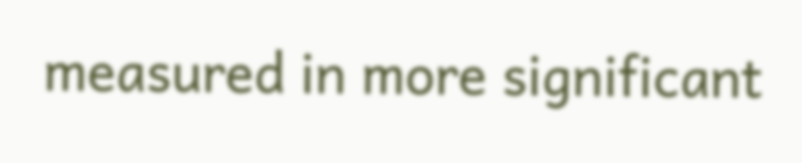measured in more significant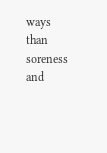ways than soreness and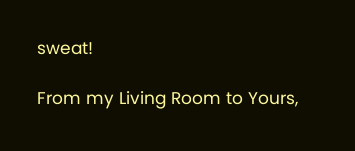sweat!

From my Living Room to Yours,